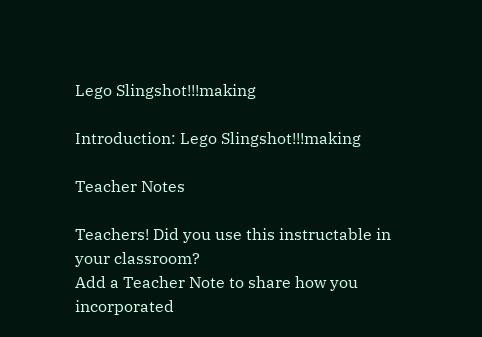Lego Slingshot!!!making

Introduction: Lego Slingshot!!!making

Teacher Notes

Teachers! Did you use this instructable in your classroom?
Add a Teacher Note to share how you incorporated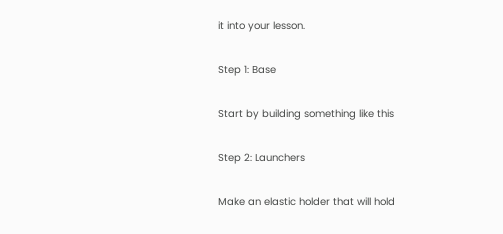it into your lesson.

Step 1: Base

Start by building something like this

Step 2: Launchers

Make an elastic holder that will hold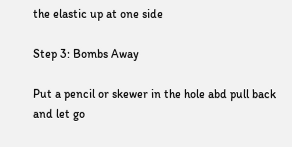the elastic up at one side

Step 3: Bombs Away

Put a pencil or skewer in the hole abd pull back and let go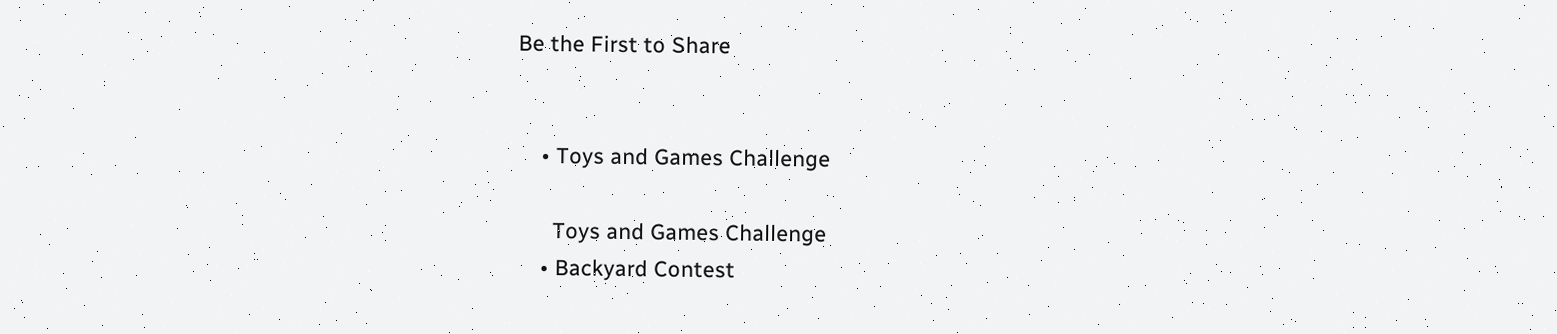Be the First to Share


    • Toys and Games Challenge

      Toys and Games Challenge
    • Backyard Contest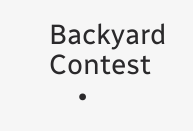Backyard Contest
    •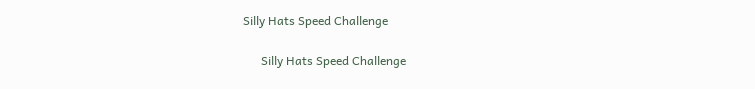Silly Hats Speed Challenge

      Silly Hats Speed Challenge